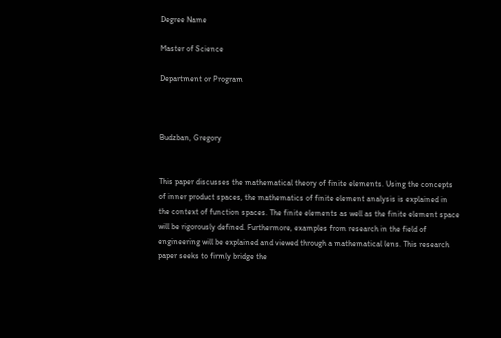Degree Name

Master of Science

Department or Program



Budzban, Gregory


This paper discusses the mathematical theory of finite elements. Using the concepts of inner product spaces, the mathematics of finite element analysis is explained in the context of function spaces. The finite elements as well as the finite element space will be rigorously defined. Furthermore, examples from research in the field of engineering will be explained and viewed through a mathematical lens. This research paper seeks to firmly bridge the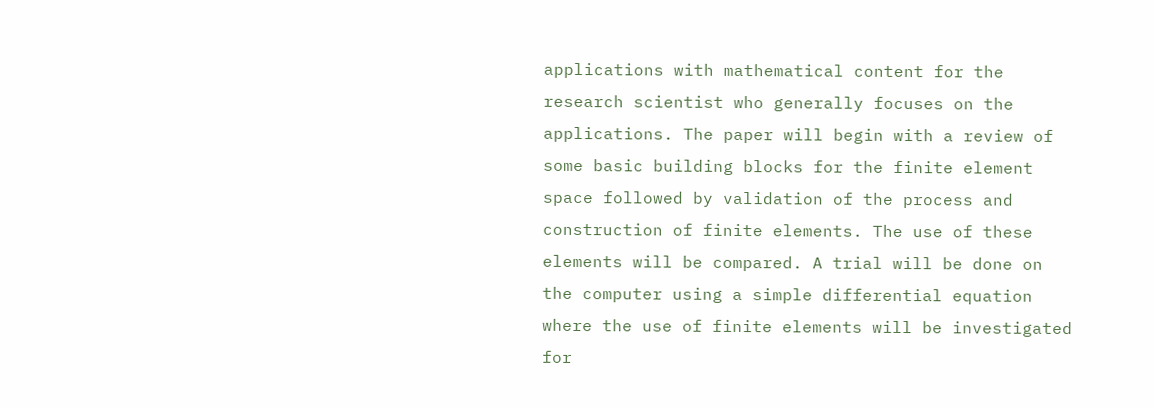applications with mathematical content for the research scientist who generally focuses on the applications. The paper will begin with a review of some basic building blocks for the finite element space followed by validation of the process and construction of finite elements. The use of these elements will be compared. A trial will be done on the computer using a simple differential equation where the use of finite elements will be investigated for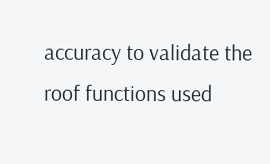accuracy to validate the roof functions used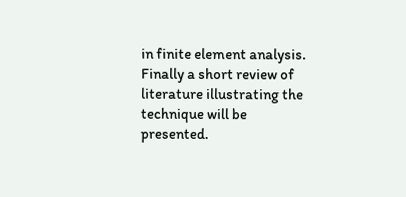in finite element analysis. Finally a short review of literature illustrating the technique will be presented.